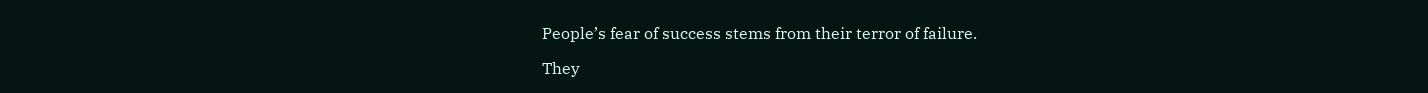People’s fear of success stems from their terror of failure.

They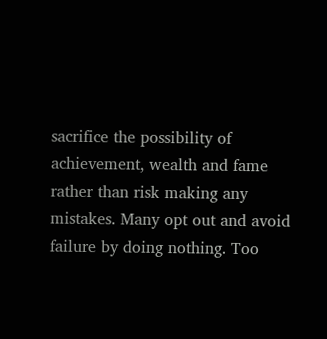sacrifice the possibility of achievement, wealth and fame rather than risk making any mistakes. Many opt out and avoid failure by doing nothing. Too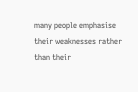many people emphasise their weaknesses rather than their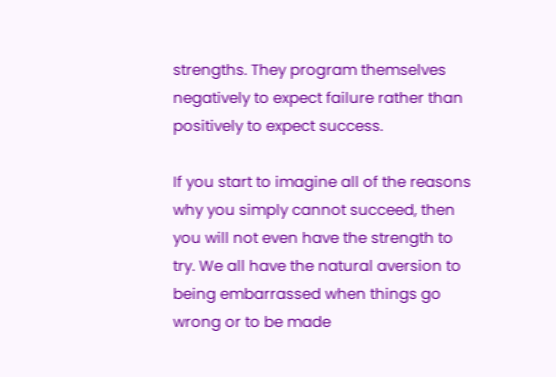strengths. They program themselves negatively to expect failure rather than positively to expect success.

If you start to imagine all of the reasons why you simply cannot succeed, then you will not even have the strength to try. We all have the natural aversion to being embarrassed when things go wrong or to be made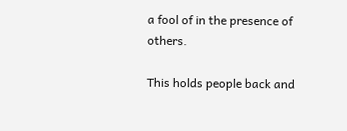a fool of in the presence of others.

This holds people back and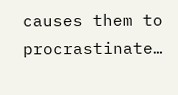causes them to procrastinate…